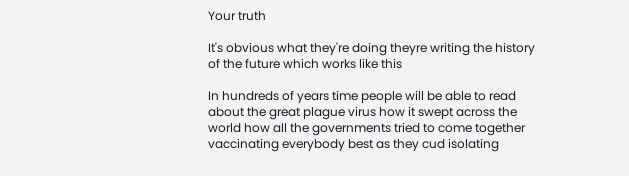Your truth

It's obvious what they're doing theyre writing the history of the future which works like this

In hundreds of years time people will be able to read about the great plague virus how it swept across the world how all the governments tried to come together vaccinating everybody best as they cud isolating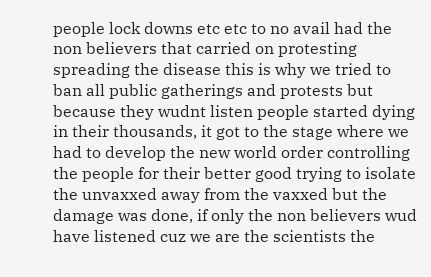people lock downs etc etc to no avail had the non believers that carried on protesting spreading the disease this is why we tried to ban all public gatherings and protests but because they wudnt listen people started dying in their thousands, it got to the stage where we had to develop the new world order controlling the people for their better good trying to isolate the unvaxxed away from the vaxxed but the damage was done, if only the non believers wud have listened cuz we are the scientists the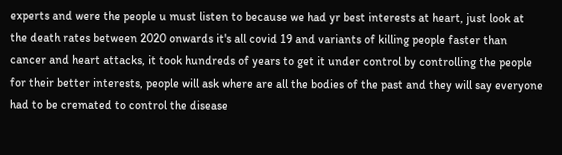experts and were the people u must listen to because we had yr best interests at heart, just look at the death rates between 2020 onwards it's all covid 19 and variants of killing people faster than cancer and heart attacks, it took hundreds of years to get it under control by controlling the people for their better interests, people will ask where are all the bodies of the past and they will say everyone had to be cremated to control the disease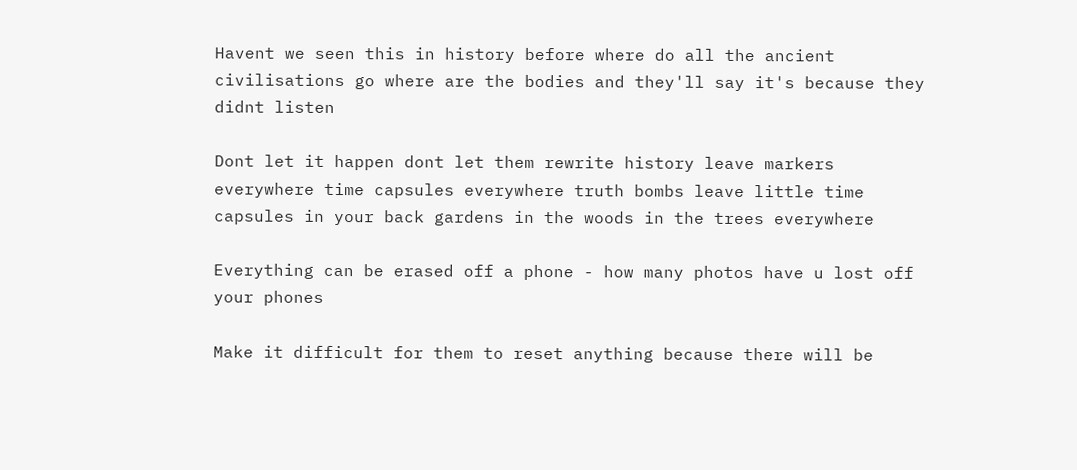Havent we seen this in history before where do all the ancient civilisations go where are the bodies and they'll say it's because they didnt listen

Dont let it happen dont let them rewrite history leave markers everywhere time capsules everywhere truth bombs leave little time capsules in your back gardens in the woods in the trees everywhere

Everything can be erased off a phone - how many photos have u lost off your phones

Make it difficult for them to reset anything because there will be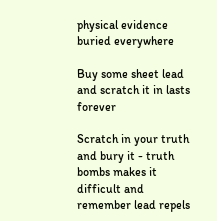physical evidence buried everywhere

Buy some sheet lead and scratch it in lasts forever

Scratch in your truth and bury it - truth bombs makes it difficult and remember lead repels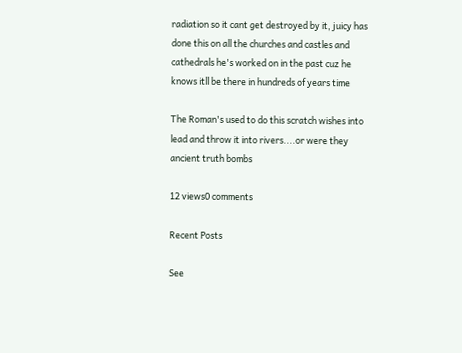radiation so it cant get destroyed by it, juicy has done this on all the churches and castles and cathedrals he's worked on in the past cuz he knows itll be there in hundreds of years time

The Roman's used to do this scratch wishes into lead and throw it into rivers....or were they ancient truth bombs

12 views0 comments

Recent Posts

See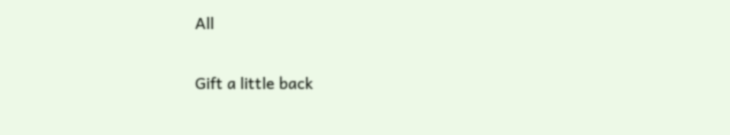All

Gift a little back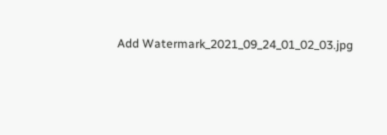Add Watermark_2021_09_24_01_02_03.jpg